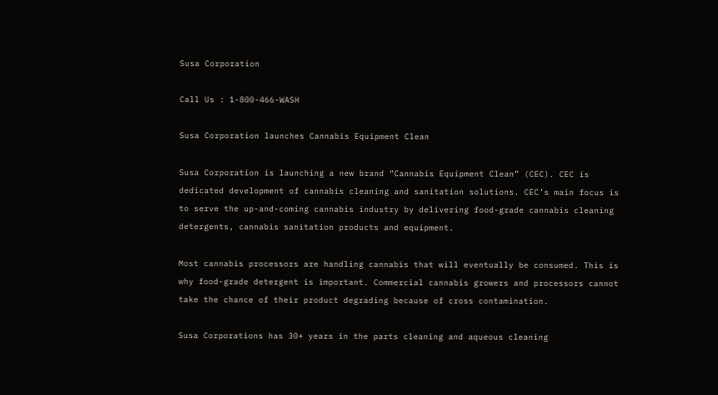Susa Corporation

Call Us : 1-800-466-WASH

Susa Corporation launches Cannabis Equipment Clean

Susa Corporation is launching a new brand “Cannabis Equipment Clean” (CEC). CEC is dedicated development of cannabis cleaning and sanitation solutions. CEC’s main focus is to serve the up-and-coming cannabis industry by delivering food-grade cannabis cleaning detergents, cannabis sanitation products and equipment.

Most cannabis processors are handling cannabis that will eventually be consumed. This is why food-grade detergent is important. Commercial cannabis growers and processors cannot take the chance of their product degrading because of cross contamination.

Susa Corporations has 30+ years in the parts cleaning and aqueous cleaning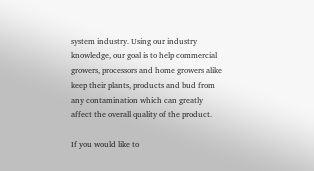system industry. Using our industry knowledge, our goal is to help commercial growers, processors and home growers alike keep their plants, products and bud from any contamination which can greatly affect the overall quality of the product.

If you would like to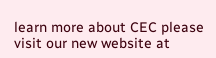learn more about CEC please visit our new website at